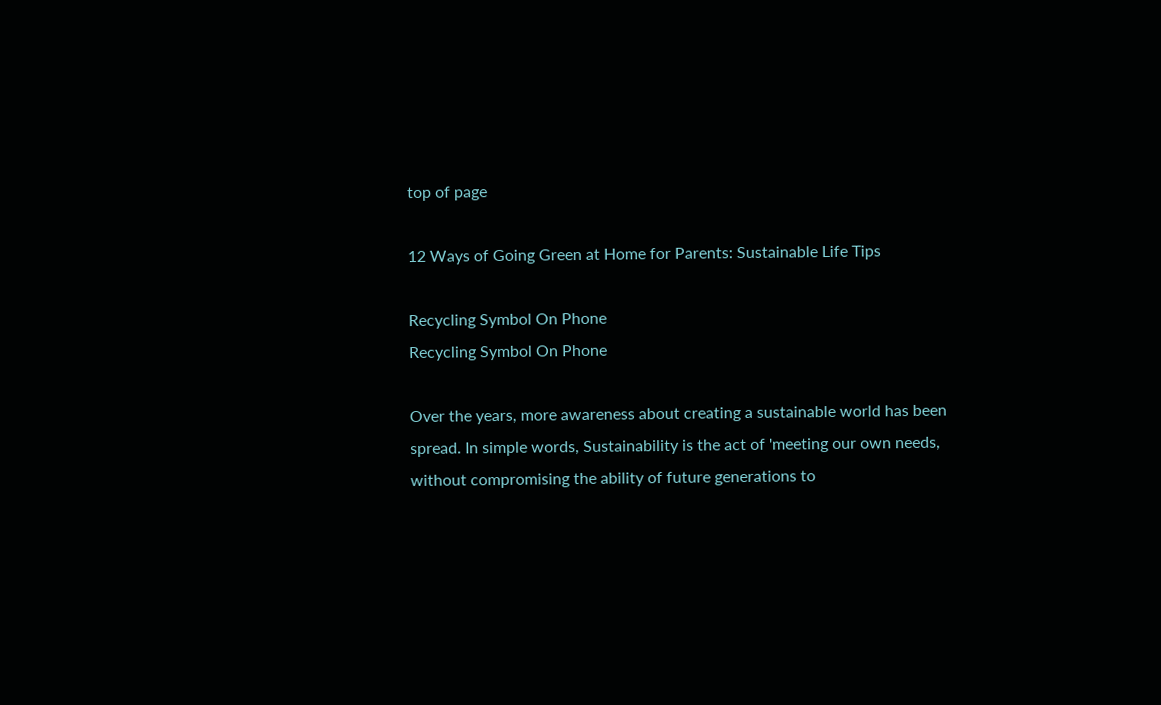top of page

12 Ways of Going Green at Home for Parents: Sustainable Life Tips

Recycling Symbol On Phone
Recycling Symbol On Phone

Over the years, more awareness about creating a sustainable world has been spread. In simple words, Sustainability is the act of 'meeting our own needs, without compromising the ability of future generations to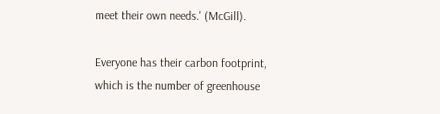meet their own needs.' (McGill).

Everyone has their carbon footprint, which is the number of greenhouse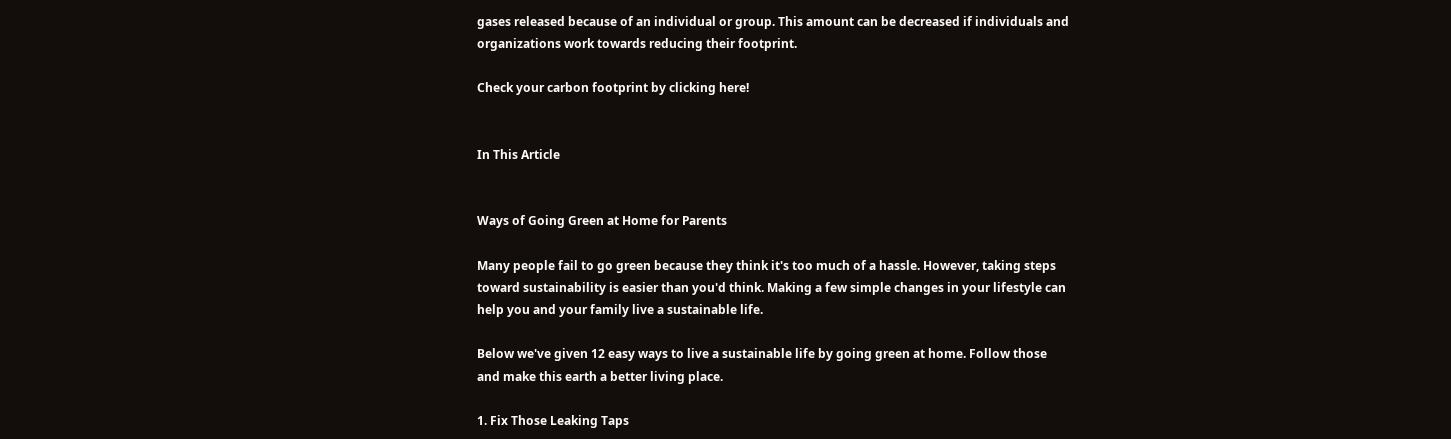gases released because of an individual or group. This amount can be decreased if individuals and organizations work towards reducing their footprint.

Check your carbon footprint by clicking here!


In This Article


Ways of Going Green at Home for Parents

Many people fail to go green because they think it's too much of a hassle. However, taking steps toward sustainability is easier than you'd think. Making a few simple changes in your lifestyle can help you and your family live a sustainable life.

Below we've given 12 easy ways to live a sustainable life by going green at home. Follow those and make this earth a better living place.

1. Fix Those Leaking Taps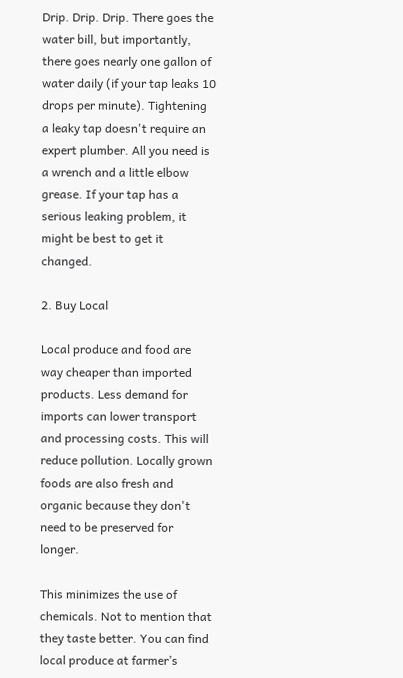Drip. Drip. Drip. There goes the water bill, but importantly, there goes nearly one gallon of water daily (if your tap leaks 10 drops per minute). Tightening a leaky tap doesn't require an expert plumber. All you need is a wrench and a little elbow grease. If your tap has a serious leaking problem, it might be best to get it changed.

2. Buy Local

Local produce and food are way cheaper than imported products. Less demand for imports can lower transport and processing costs. This will reduce pollution. Locally grown foods are also fresh and organic because they don't need to be preserved for longer.

This minimizes the use of chemicals. Not to mention that they taste better. You can find local produce at farmer’s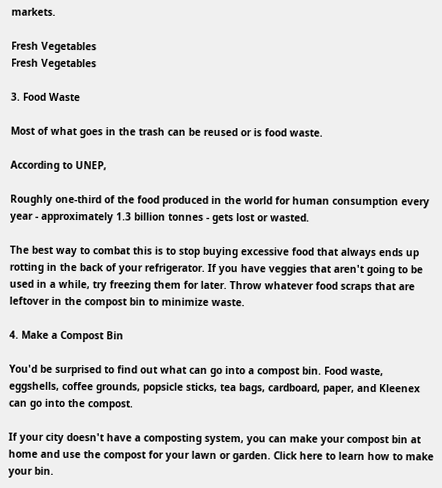markets.

Fresh Vegetables
Fresh Vegetables

3. Food Waste

Most of what goes in the trash can be reused or is food waste.

According to UNEP,

Roughly one-third of the food produced in the world for human consumption every year - approximately 1.3 billion tonnes - gets lost or wasted.

The best way to combat this is to stop buying excessive food that always ends up rotting in the back of your refrigerator. If you have veggies that aren't going to be used in a while, try freezing them for later. Throw whatever food scraps that are leftover in the compost bin to minimize waste.

4. Make a Compost Bin

You'd be surprised to find out what can go into a compost bin. Food waste, eggshells, coffee grounds, popsicle sticks, tea bags, cardboard, paper, and Kleenex can go into the compost.

If your city doesn't have a composting system, you can make your compost bin at home and use the compost for your lawn or garden. Click here to learn how to make your bin.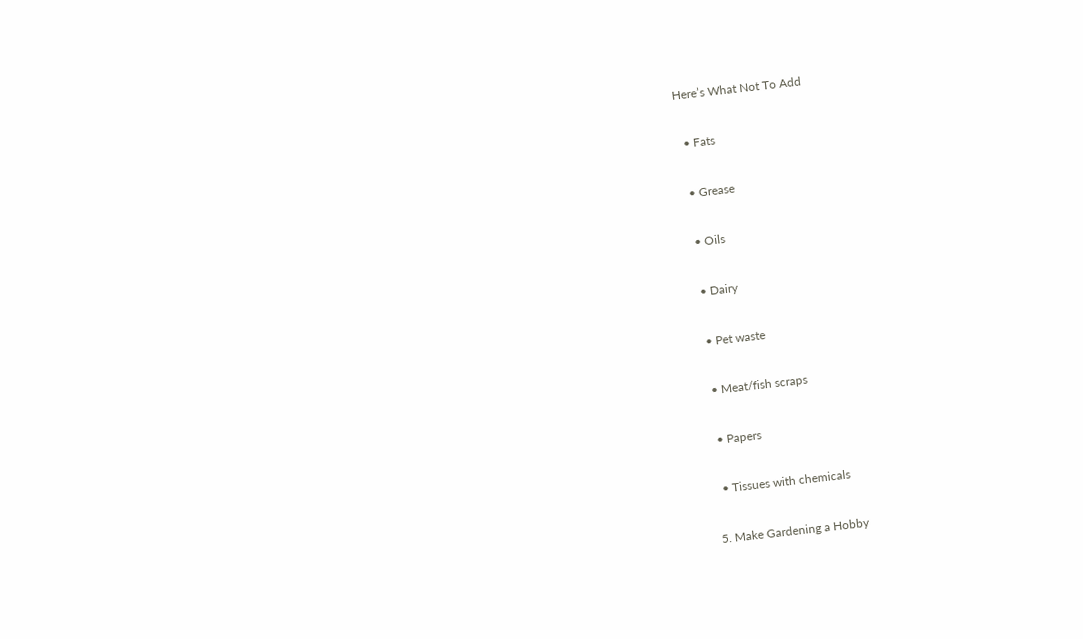Here’s What Not To Add

  • Fats

  • Grease

  • Oils

  • Dairy

  • Pet waste

  • Meat/fish scraps

  • Papers

  • Tissues with chemicals

5. Make Gardening a Hobby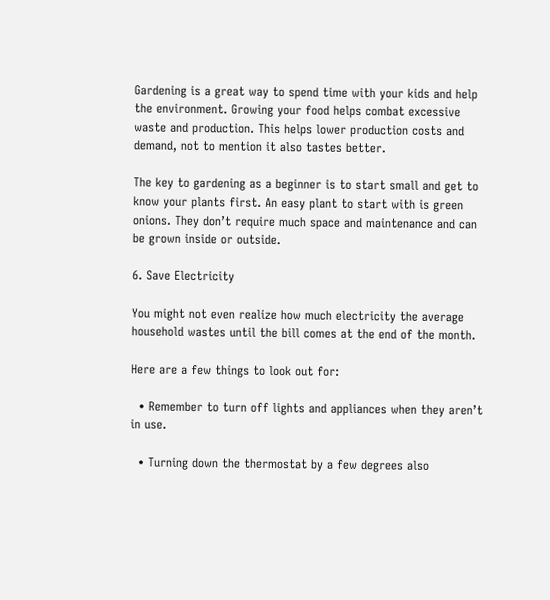Gardening is a great way to spend time with your kids and help the environment. Growing your food helps combat excessive waste and production. This helps lower production costs and demand, not to mention it also tastes better.

The key to gardening as a beginner is to start small and get to know your plants first. An easy plant to start with is green onions. They don’t require much space and maintenance and can be grown inside or outside.

6. Save Electricity

You might not even realize how much electricity the average household wastes until the bill comes at the end of the month.

Here are a few things to look out for:

  • Remember to turn off lights and appliances when they aren’t in use.

  • Turning down the thermostat by a few degrees also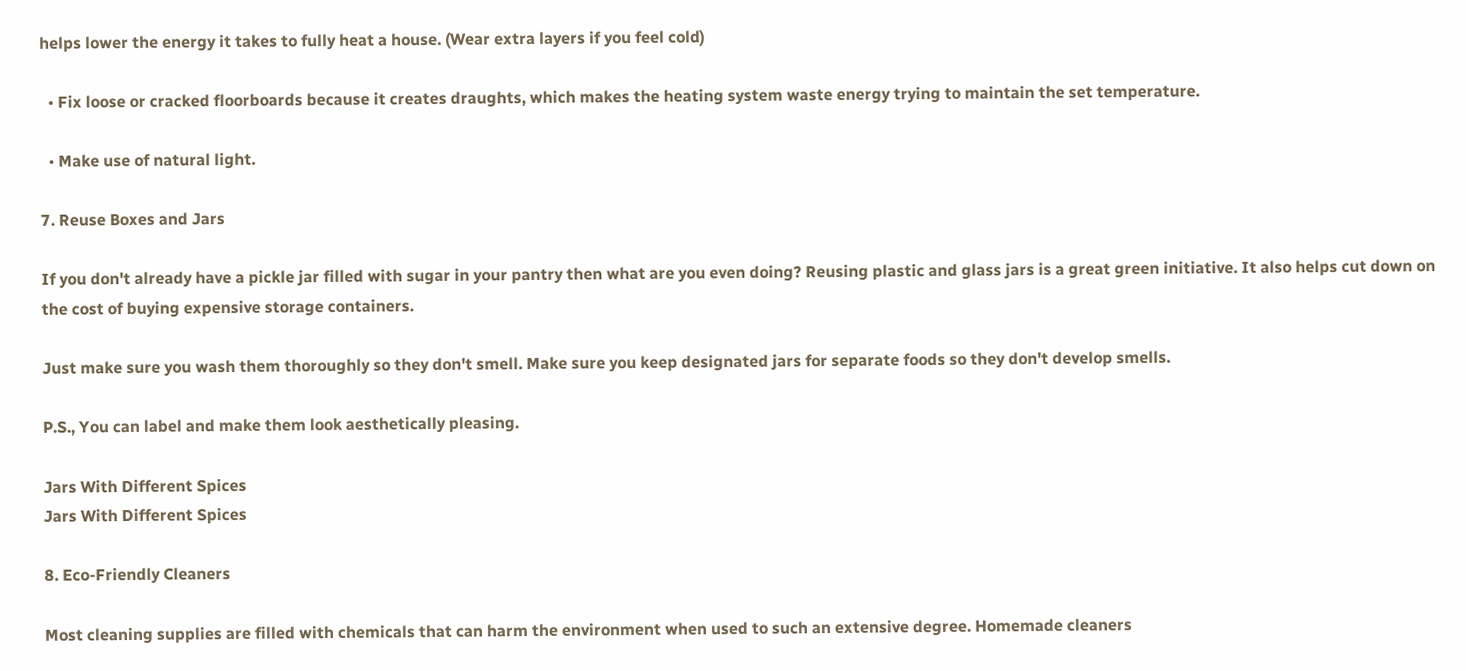helps lower the energy it takes to fully heat a house. (Wear extra layers if you feel cold)

  • Fix loose or cracked floorboards because it creates draughts, which makes the heating system waste energy trying to maintain the set temperature.

  • Make use of natural light.

7. Reuse Boxes and Jars

If you don't already have a pickle jar filled with sugar in your pantry then what are you even doing? Reusing plastic and glass jars is a great green initiative. It also helps cut down on the cost of buying expensive storage containers.

Just make sure you wash them thoroughly so they don't smell. Make sure you keep designated jars for separate foods so they don't develop smells.

P.S., You can label and make them look aesthetically pleasing.

Jars With Different Spices
Jars With Different Spices

8. Eco-Friendly Cleaners

Most cleaning supplies are filled with chemicals that can harm the environment when used to such an extensive degree. Homemade cleaners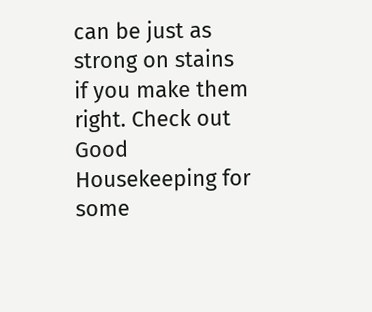can be just as strong on stains if you make them right. Check out Good Housekeeping for some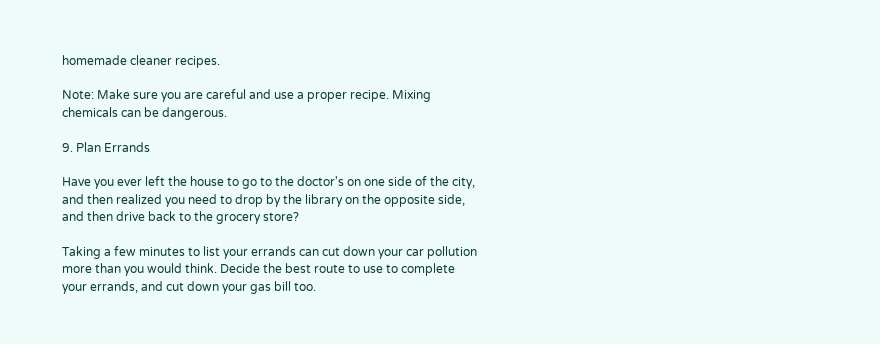homemade cleaner recipes.

Note: Make sure you are careful and use a proper recipe. Mixing chemicals can be dangerous.

9. Plan Errands

Have you ever left the house to go to the doctor's on one side of the city, and then realized you need to drop by the library on the opposite side, and then drive back to the grocery store?

Taking a few minutes to list your errands can cut down your car pollution more than you would think. Decide the best route to use to complete your errands, and cut down your gas bill too.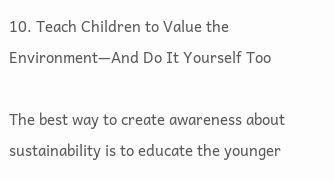10. Teach Children to Value the Environment—And Do It Yourself Too

The best way to create awareness about sustainability is to educate the younger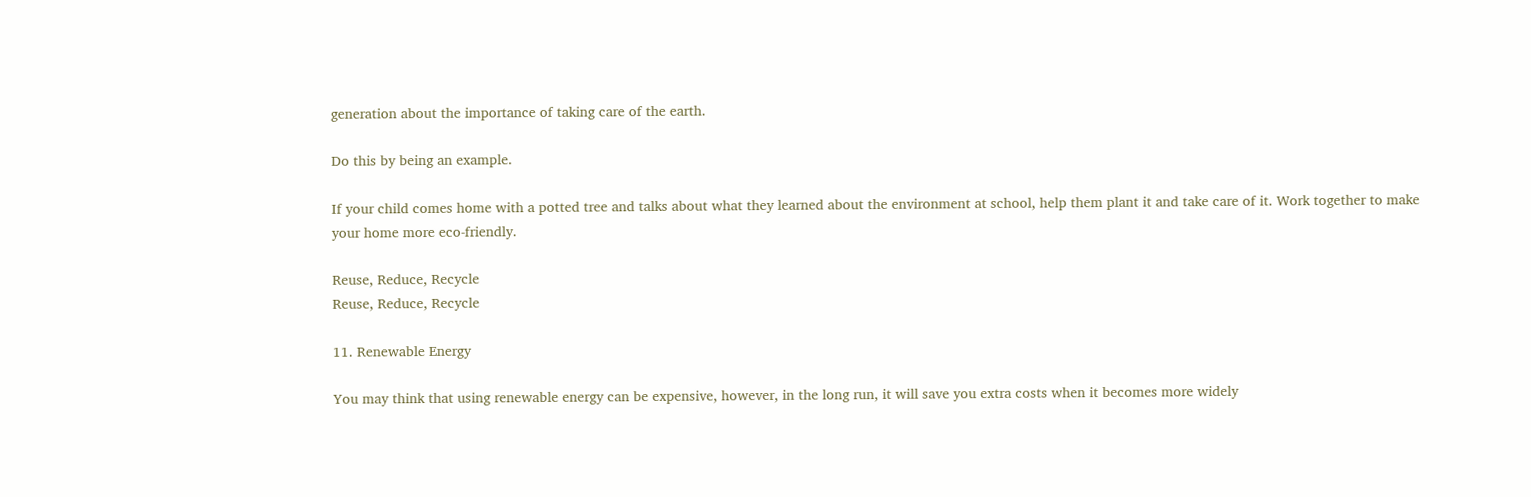generation about the importance of taking care of the earth.

Do this by being an example.

If your child comes home with a potted tree and talks about what they learned about the environment at school, help them plant it and take care of it. Work together to make your home more eco-friendly.

Reuse, Reduce, Recycle
Reuse, Reduce, Recycle

11. Renewable Energy

You may think that using renewable energy can be expensive, however, in the long run, it will save you extra costs when it becomes more widely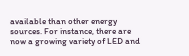available than other energy sources. For instance, there are now a growing variety of LED and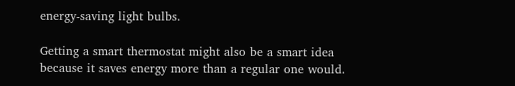energy-saving light bulbs.

Getting a smart thermostat might also be a smart idea because it saves energy more than a regular one would.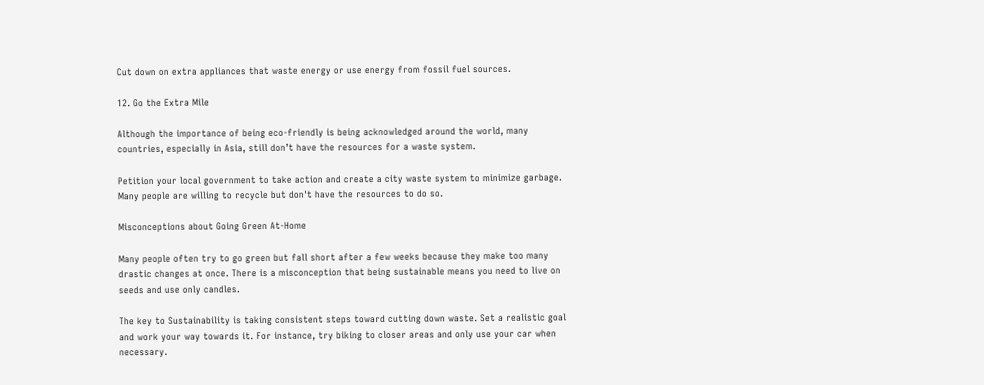Cut down on extra appliances that waste energy or use energy from fossil fuel sources.

12. Go the Extra Mile

Although the importance of being eco-friendly is being acknowledged around the world, many countries, especially in Asia, still don’t have the resources for a waste system.

Petition your local government to take action and create a city waste system to minimize garbage. Many people are willing to recycle but don't have the resources to do so.

Misconceptions about Going Green At-Home

Many people often try to go green but fall short after a few weeks because they make too many drastic changes at once. There is a misconception that being sustainable means you need to live on seeds and use only candles.

The key to Sustainability is taking consistent steps toward cutting down waste. Set a realistic goal and work your way towards it. For instance, try biking to closer areas and only use your car when necessary.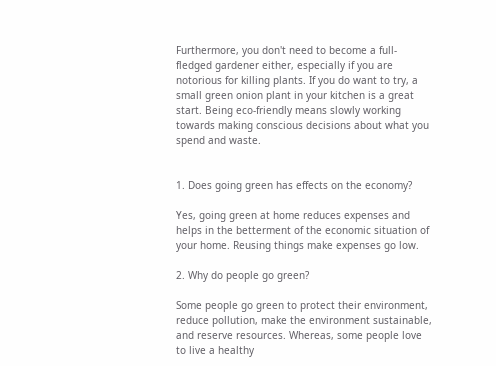Furthermore, you don't need to become a full-fledged gardener either, especially if you are notorious for killing plants. If you do want to try, a small green onion plant in your kitchen is a great start. Being eco-friendly means slowly working towards making conscious decisions about what you spend and waste.


1. Does going green has effects on the economy?

Yes, going green at home reduces expenses and helps in the betterment of the economic situation of your home. Reusing things make expenses go low.

2. Why do people go green?

Some people go green to protect their environment, reduce pollution, make the environment sustainable, and reserve resources. Whereas, some people love to live a healthy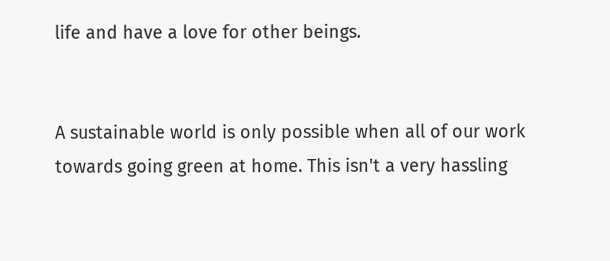life and have a love for other beings.


A sustainable world is only possible when all of our work towards going green at home. This isn't a very hassling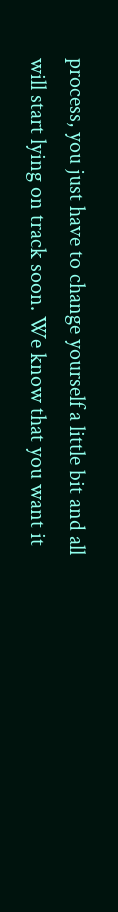process, you just have to change yourself a little bit and all will start lying on track soon. We know that you want it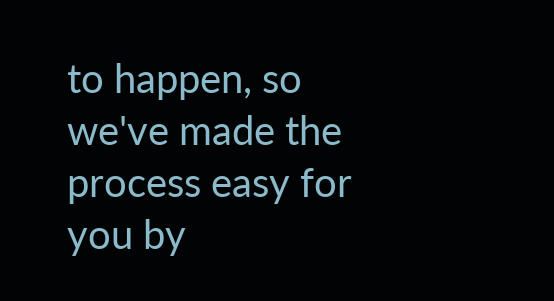to happen, so we've made the process easy for you by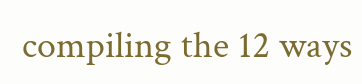compiling the 12 ways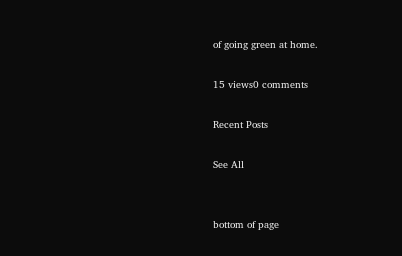of going green at home.

15 views0 comments

Recent Posts

See All


bottom of page